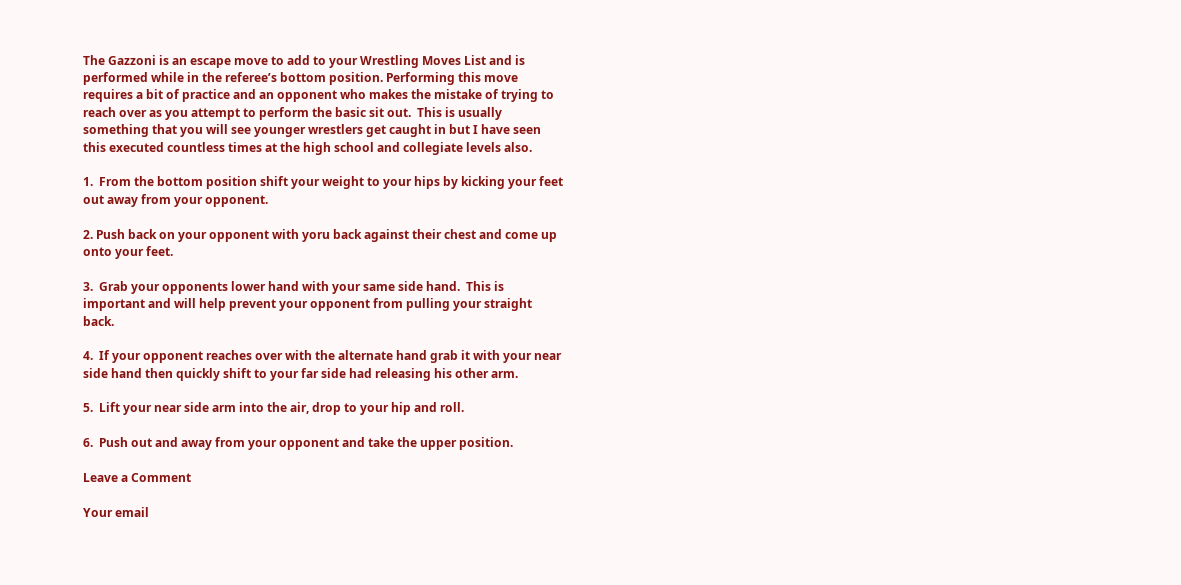The Gazzoni is an escape move to add to your Wrestling Moves List and is performed while in the referee’s bottom position. Performing this move requires a bit of practice and an opponent who makes the mistake of trying to reach over as you attempt to perform the basic sit out.  This is usually something that you will see younger wrestlers get caught in but I have seen this executed countless times at the high school and collegiate levels also.

1.  From the bottom position shift your weight to your hips by kicking your feet out away from your opponent.

2. Push back on your opponent with yoru back against their chest and come up onto your feet.

3.  Grab your opponents lower hand with your same side hand.  This is important and will help prevent your opponent from pulling your straight back.

4.  If your opponent reaches over with the alternate hand grab it with your near side hand then quickly shift to your far side had releasing his other arm.

5.  Lift your near side arm into the air, drop to your hip and roll.

6.  Push out and away from your opponent and take the upper position.

Leave a Comment

Your email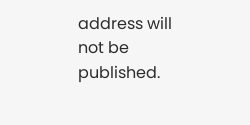address will not be published.